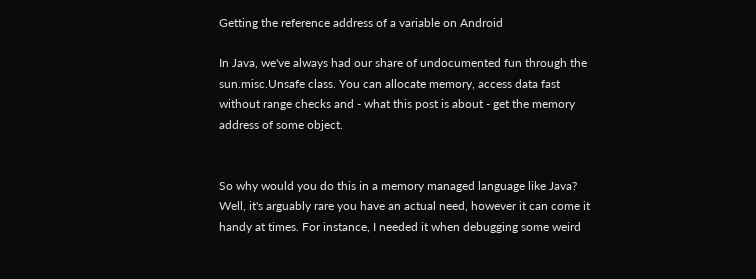Getting the reference address of a variable on Android

In Java, we've always had our share of undocumented fun through the sun.misc.Unsafe class. You can allocate memory, access data fast without range checks and - what this post is about - get the memory address of some object.


So why would you do this in a memory managed language like Java? Well, it's arguably rare you have an actual need, however it can come it handy at times. For instance, I needed it when debugging some weird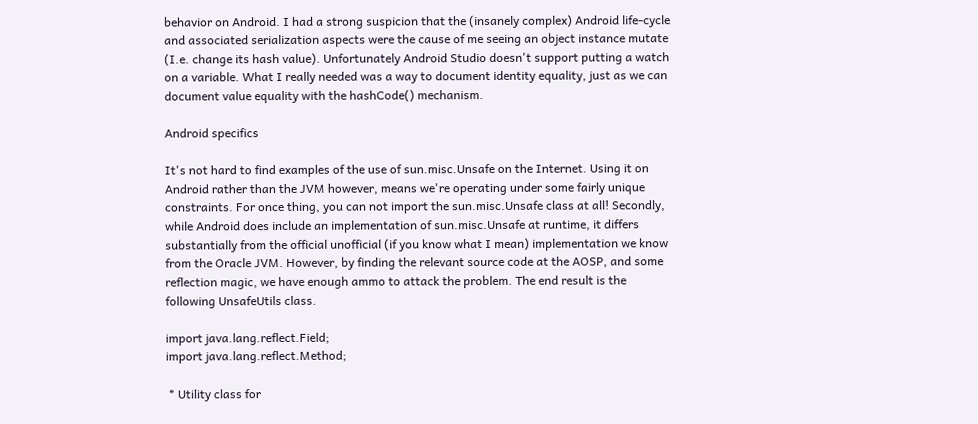behavior on Android. I had a strong suspicion that the (insanely complex) Android life-cycle and associated serialization aspects were the cause of me seeing an object instance mutate (I.e. change its hash value). Unfortunately Android Studio doesn't support putting a watch on a variable. What I really needed was a way to document identity equality, just as we can document value equality with the hashCode() mechanism.

Android specifics

It's not hard to find examples of the use of sun.misc.Unsafe on the Internet. Using it on Android rather than the JVM however, means we're operating under some fairly unique constraints. For once thing, you can not import the sun.misc.Unsafe class at all! Secondly, while Android does include an implementation of sun.misc.Unsafe at runtime, it differs substantially from the official unofficial (if you know what I mean) implementation we know from the Oracle JVM. However, by finding the relevant source code at the AOSP, and some reflection magic, we have enough ammo to attack the problem. The end result is the following UnsafeUtils class.

import java.lang.reflect.Field;
import java.lang.reflect.Method;

 * Utility class for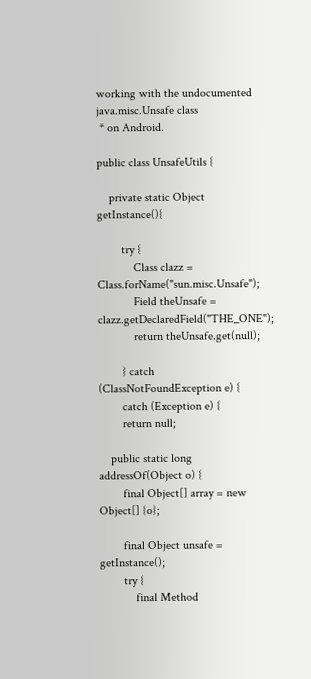working with the undocumented java.misc.Unsafe class
 * on Android.

public class UnsafeUtils {

    private static Object getInstance(){

        try {
            Class clazz = Class.forName("sun.misc.Unsafe");
            Field theUnsafe = clazz.getDeclaredField("THE_ONE");
            return theUnsafe.get(null);

        } catch (ClassNotFoundException e) {
        catch (Exception e) {
        return null;

    public static long addressOf(Object o) {
        final Object[] array = new Object[] {o};

        final Object unsafe = getInstance();
        try {
            final Method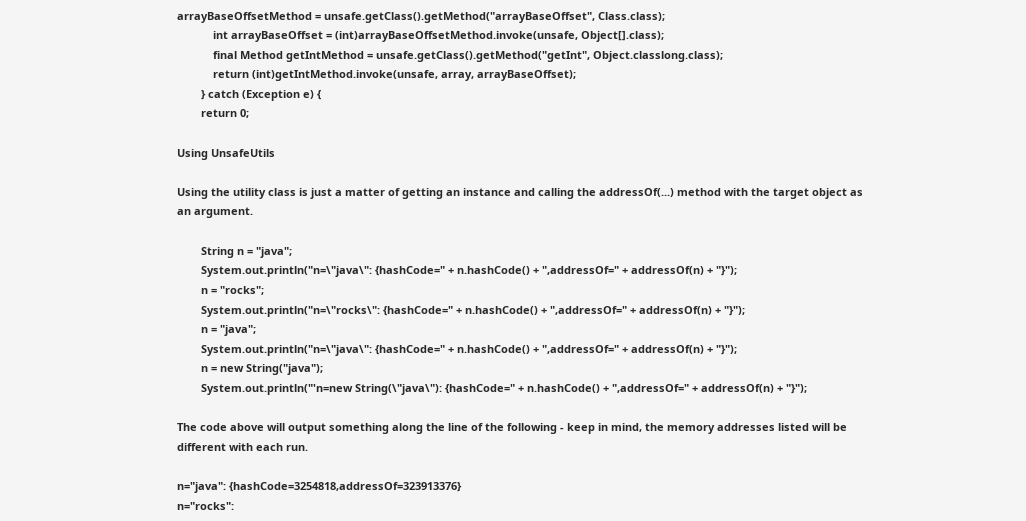arrayBaseOffsetMethod = unsafe.getClass().getMethod("arrayBaseOffset", Class.class);
            int arrayBaseOffset = (int)arrayBaseOffsetMethod.invoke(unsafe, Object[].class);
            final Method getIntMethod = unsafe.getClass().getMethod("getInt", Object.classlong.class);
            return (int)getIntMethod.invoke(unsafe, array, arrayBaseOffset);
        } catch (Exception e) {
        return 0;

Using UnsafeUtils

Using the utility class is just a matter of getting an instance and calling the addressOf(...) method with the target object as an argument.

        String n = "java";
        System.out.println("n=\"java\": {hashCode=" + n.hashCode() + ",addressOf=" + addressOf(n) + "}");
        n = "rocks";
        System.out.println("n=\"rocks\": {hashCode=" + n.hashCode() + ",addressOf=" + addressOf(n) + "}");
        n = "java";
        System.out.println("n=\"java\": {hashCode=" + n.hashCode() + ",addressOf=" + addressOf(n) + "}");
        n = new String("java");
        System.out.println("'n=new String(\"java\"): {hashCode=" + n.hashCode() + ",addressOf=" + addressOf(n) + "}");

The code above will output something along the line of the following - keep in mind, the memory addresses listed will be different with each run.

n="java": {hashCode=3254818,addressOf=323913376}
n="rocks":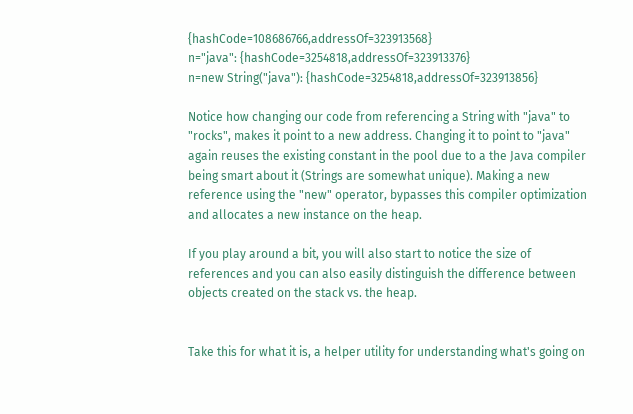{hashCode=108686766,addressOf=323913568}
n="java": {hashCode=3254818,addressOf=323913376}
n=new String("java"): {hashCode=3254818,addressOf=323913856}

Notice how changing our code from referencing a String with "java" to "rocks", makes it point to a new address. Changing it to point to "java" again reuses the existing constant in the pool due to a the Java compiler being smart about it (Strings are somewhat unique). Making a new reference using the "new" operator, bypasses this compiler optimization and allocates a new instance on the heap.

If you play around a bit, you will also start to notice the size of references and you can also easily distinguish the difference between objects created on the stack vs. the heap.


Take this for what it is, a helper utility for understanding what's going on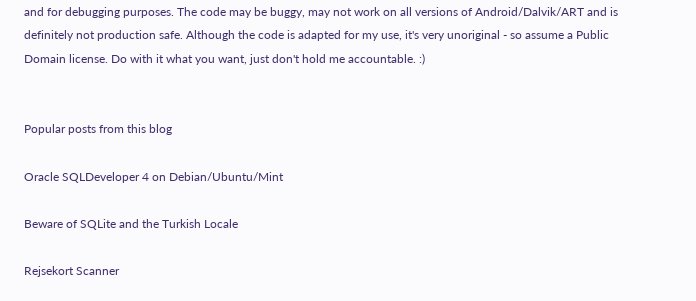and for debugging purposes. The code may be buggy, may not work on all versions of Android/Dalvik/ART and is definitely not production safe. Although the code is adapted for my use, it's very unoriginal - so assume a Public Domain license. Do with it what you want, just don't hold me accountable. :)


Popular posts from this blog

Oracle SQLDeveloper 4 on Debian/Ubuntu/Mint

Beware of SQLite and the Turkish Locale

Rejsekort Scanner